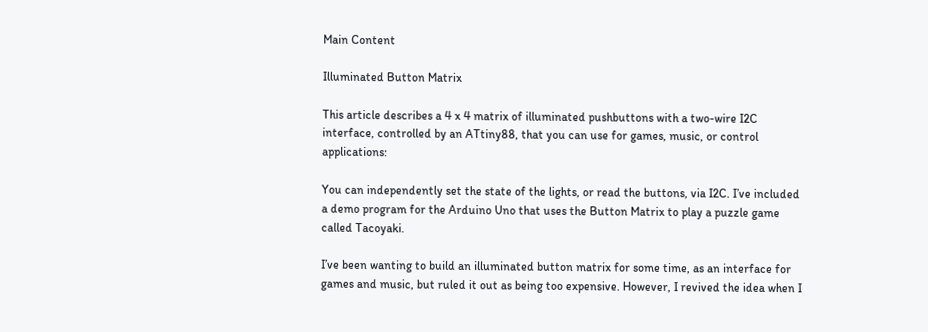Main Content

Illuminated Button Matrix

This article describes a 4 x 4 matrix of illuminated pushbuttons with a two-wire I2C interface, controlled by an ATtiny88, that you can use for games, music, or control applications:

You can independently set the state of the lights, or read the buttons, via I2C. I’ve included a demo program for the Arduino Uno that uses the Button Matrix to play a puzzle game called Tacoyaki.

I’ve been wanting to build an illuminated button matrix for some time, as an interface for games and music, but ruled it out as being too expensive. However, I revived the idea when I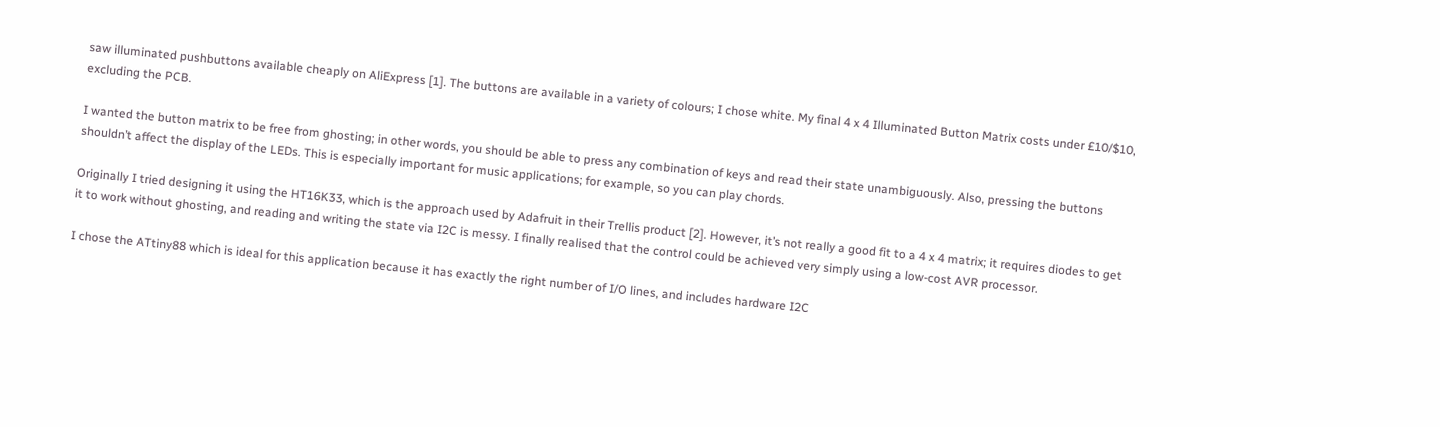saw illuminated pushbuttons available cheaply on AliExpress [1]. The buttons are available in a variety of colours; I chose white. My final 4 x 4 Illuminated Button Matrix costs under £10/$10, excluding the PCB.

I wanted the button matrix to be free from ghosting; in other words, you should be able to press any combination of keys and read their state unambiguously. Also, pressing the buttons shouldn’t affect the display of the LEDs. This is especially important for music applications; for example, so you can play chords.

Originally I tried designing it using the HT16K33, which is the approach used by Adafruit in their Trellis product [2]. However, it’s not really a good fit to a 4 x 4 matrix; it requires diodes to get it to work without ghosting, and reading and writing the state via I2C is messy. I finally realised that the control could be achieved very simply using a low-cost AVR processor.

I chose the ATtiny88 which is ideal for this application because it has exactly the right number of I/O lines, and includes hardware I2C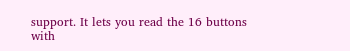support. It lets you read the 16 buttons with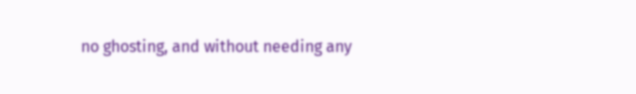no ghosting, and without needing any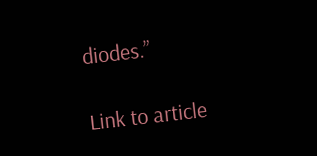diodes.”

Link to article